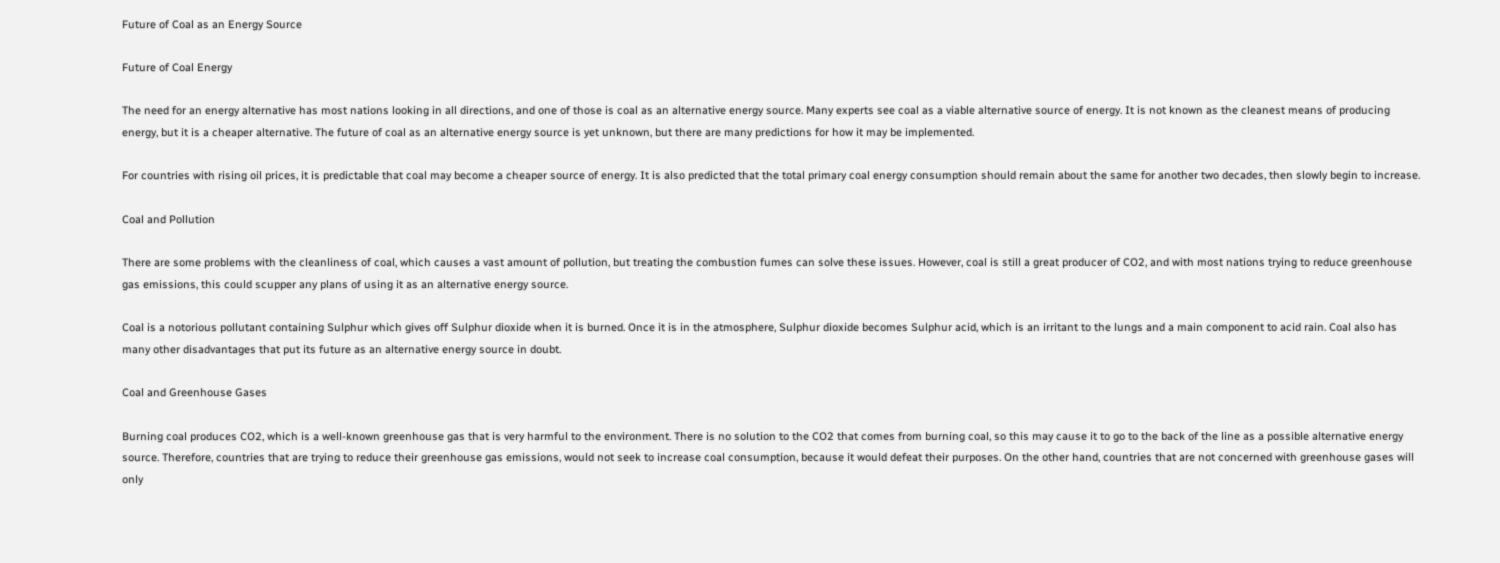Future of Coal as an Energy Source

Future of Coal Energy

The need for an energy alternative has most nations looking in all directions, and one of those is coal as an alternative energy source. Many experts see coal as a viable alternative source of energy. It is not known as the cleanest means of producing energy, but it is a cheaper alternative. The future of coal as an alternative energy source is yet unknown, but there are many predictions for how it may be implemented.

For countries with rising oil prices, it is predictable that coal may become a cheaper source of energy. It is also predicted that the total primary coal energy consumption should remain about the same for another two decades, then slowly begin to increase.

Coal and Pollution

There are some problems with the cleanliness of coal, which causes a vast amount of pollution, but treating the combustion fumes can solve these issues. However, coal is still a great producer of CO2, and with most nations trying to reduce greenhouse gas emissions, this could scupper any plans of using it as an alternative energy source.

Coal is a notorious pollutant containing Sulphur which gives off Sulphur dioxide when it is burned. Once it is in the atmosphere, Sulphur dioxide becomes Sulphur acid, which is an irritant to the lungs and a main component to acid rain. Coal also has many other disadvantages that put its future as an alternative energy source in doubt.

Coal and Greenhouse Gases

Burning coal produces CO2, which is a well-known greenhouse gas that is very harmful to the environment. There is no solution to the CO2 that comes from burning coal, so this may cause it to go to the back of the line as a possible alternative energy source. Therefore, countries that are trying to reduce their greenhouse gas emissions, would not seek to increase coal consumption, because it would defeat their purposes. On the other hand, countries that are not concerned with greenhouse gases will only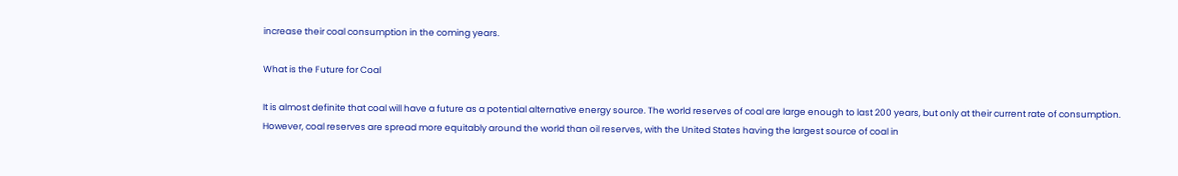increase their coal consumption in the coming years.

What is the Future for Coal

It is almost definite that coal will have a future as a potential alternative energy source. The world reserves of coal are large enough to last 200 years, but only at their current rate of consumption. However, coal reserves are spread more equitably around the world than oil reserves, with the United States having the largest source of coal in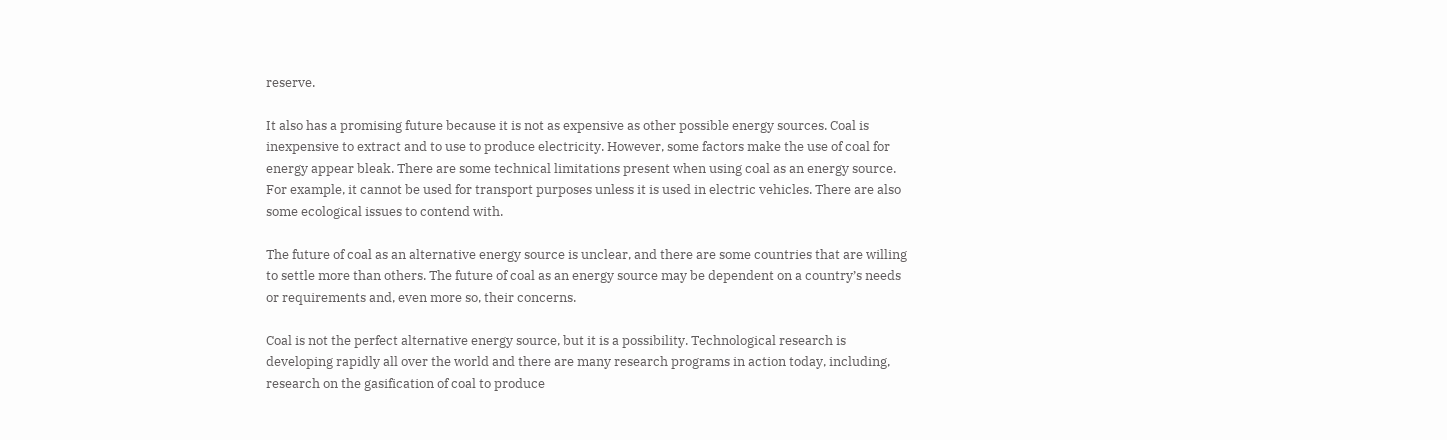reserve.

It also has a promising future because it is not as expensive as other possible energy sources. Coal is inexpensive to extract and to use to produce electricity. However, some factors make the use of coal for energy appear bleak. There are some technical limitations present when using coal as an energy source. For example, it cannot be used for transport purposes unless it is used in electric vehicles. There are also some ecological issues to contend with.

The future of coal as an alternative energy source is unclear, and there are some countries that are willing to settle more than others. The future of coal as an energy source may be dependent on a country’s needs or requirements and, even more so, their concerns.

Coal is not the perfect alternative energy source, but it is a possibility. Technological research is developing rapidly all over the world and there are many research programs in action today, including, research on the gasification of coal to produce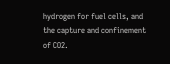hydrogen for fuel cells, and the capture and confinement of CO2.